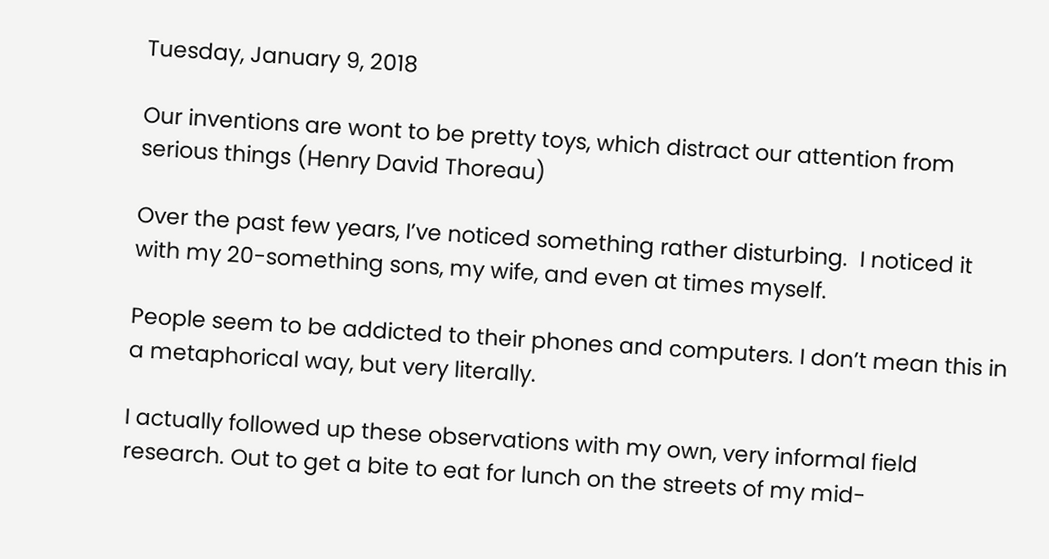Tuesday, January 9, 2018

Our inventions are wont to be pretty toys, which distract our attention from serious things (Henry David Thoreau)

Over the past few years, I’ve noticed something rather disturbing.  I noticed it with my 20-something sons, my wife, and even at times myself.

People seem to be addicted to their phones and computers. I don’t mean this in a metaphorical way, but very literally.

I actually followed up these observations with my own, very informal field research. Out to get a bite to eat for lunch on the streets of my mid-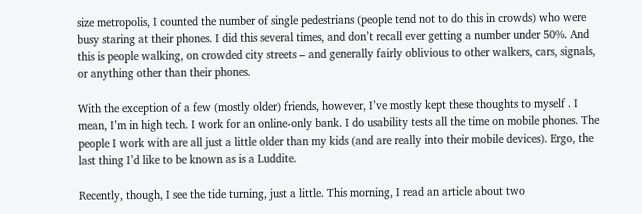size metropolis, I counted the number of single pedestrians (people tend not to do this in crowds) who were busy staring at their phones. I did this several times, and don’t recall ever getting a number under 50%. And this is people walking, on crowded city streets – and generally fairly oblivious to other walkers, cars, signals, or anything other than their phones.

With the exception of a few (mostly older) friends, however, I’ve mostly kept these thoughts to myself . I mean, I’m in high tech. I work for an online-only bank. I do usability tests all the time on mobile phones. The people I work with are all just a little older than my kids (and are really into their mobile devices). Ergo, the last thing I’d like to be known as is a Luddite.

Recently, though, I see the tide turning, just a little. This morning, I read an article about two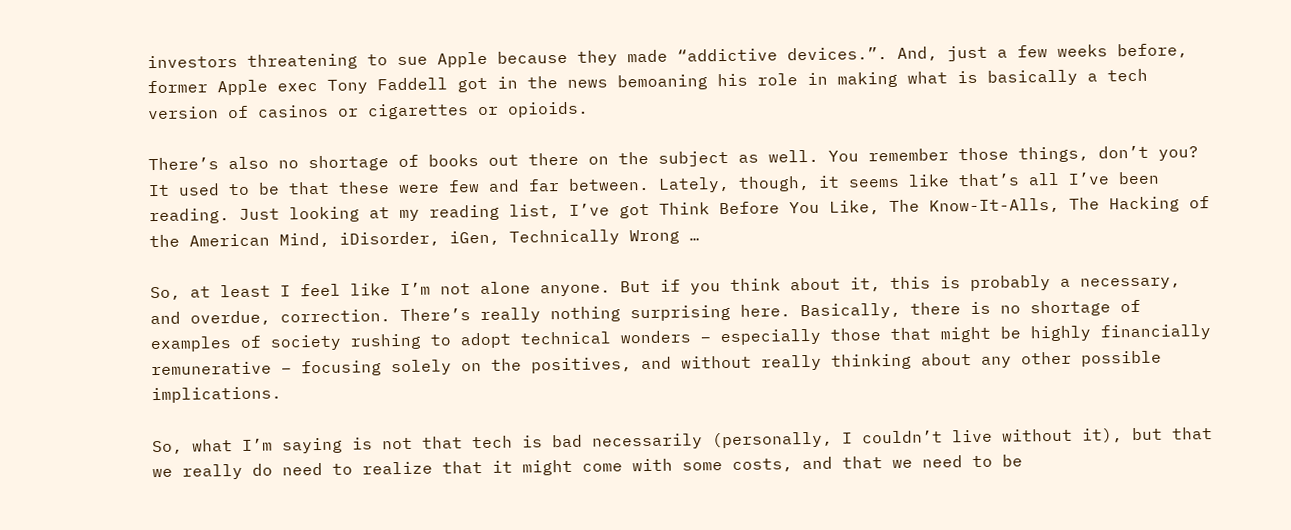investors threatening to sue Apple because they made “addictive devices.”. And, just a few weeks before, former Apple exec Tony Faddell got in the news bemoaning his role in making what is basically a tech version of casinos or cigarettes or opioids.

There’s also no shortage of books out there on the subject as well. You remember those things, don’t you? It used to be that these were few and far between. Lately, though, it seems like that’s all I’ve been reading. Just looking at my reading list, I’ve got Think Before You Like, The Know-It-Alls, The Hacking of the American Mind, iDisorder, iGen, Technically Wrong …

So, at least I feel like I’m not alone anyone. But if you think about it, this is probably a necessary, and overdue, correction. There’s really nothing surprising here. Basically, there is no shortage of examples of society rushing to adopt technical wonders – especially those that might be highly financially remunerative – focusing solely on the positives, and without really thinking about any other possible implications.

So, what I’m saying is not that tech is bad necessarily (personally, I couldn’t live without it), but that we really do need to realize that it might come with some costs, and that we need to be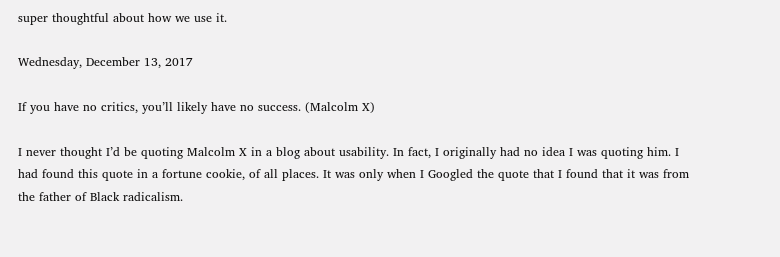super thoughtful about how we use it.

Wednesday, December 13, 2017

If you have no critics, you’ll likely have no success. (Malcolm X)

I never thought I’d be quoting Malcolm X in a blog about usability. In fact, I originally had no idea I was quoting him. I had found this quote in a fortune cookie, of all places. It was only when I Googled the quote that I found that it was from the father of Black radicalism.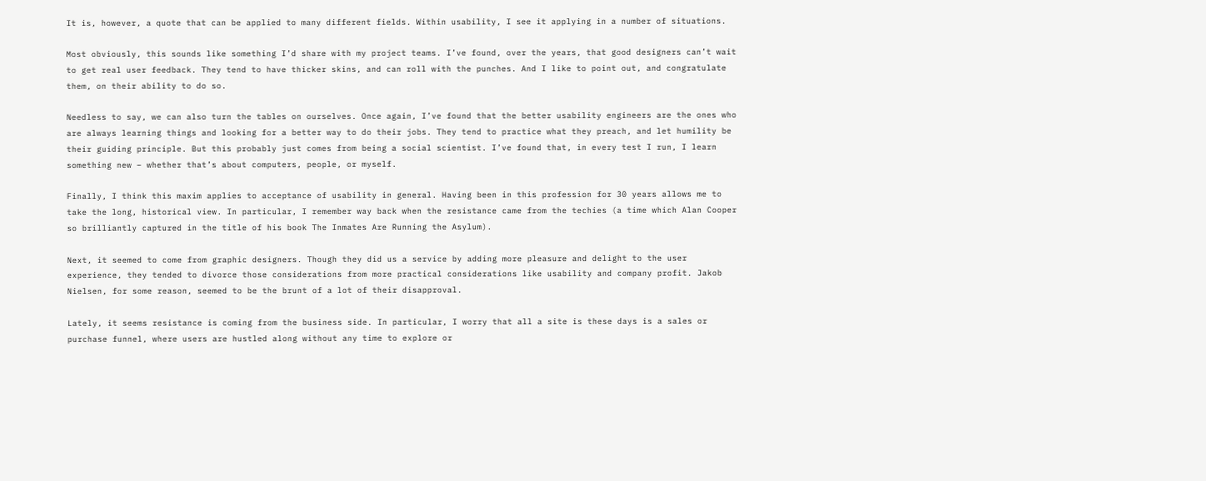It is, however, a quote that can be applied to many different fields. Within usability, I see it applying in a number of situations.

Most obviously, this sounds like something I’d share with my project teams. I’ve found, over the years, that good designers can’t wait to get real user feedback. They tend to have thicker skins, and can roll with the punches. And I like to point out, and congratulate them, on their ability to do so.

Needless to say, we can also turn the tables on ourselves. Once again, I’ve found that the better usability engineers are the ones who are always learning things and looking for a better way to do their jobs. They tend to practice what they preach, and let humility be their guiding principle. But this probably just comes from being a social scientist. I’ve found that, in every test I run, I learn something new – whether that’s about computers, people, or myself.

Finally, I think this maxim applies to acceptance of usability in general. Having been in this profession for 30 years allows me to take the long, historical view. In particular, I remember way back when the resistance came from the techies (a time which Alan Cooper so brilliantly captured in the title of his book The Inmates Are Running the Asylum).

Next, it seemed to come from graphic designers. Though they did us a service by adding more pleasure and delight to the user experience, they tended to divorce those considerations from more practical considerations like usability and company profit. Jakob Nielsen, for some reason, seemed to be the brunt of a lot of their disapproval.

Lately, it seems resistance is coming from the business side. In particular, I worry that all a site is these days is a sales or purchase funnel, where users are hustled along without any time to explore or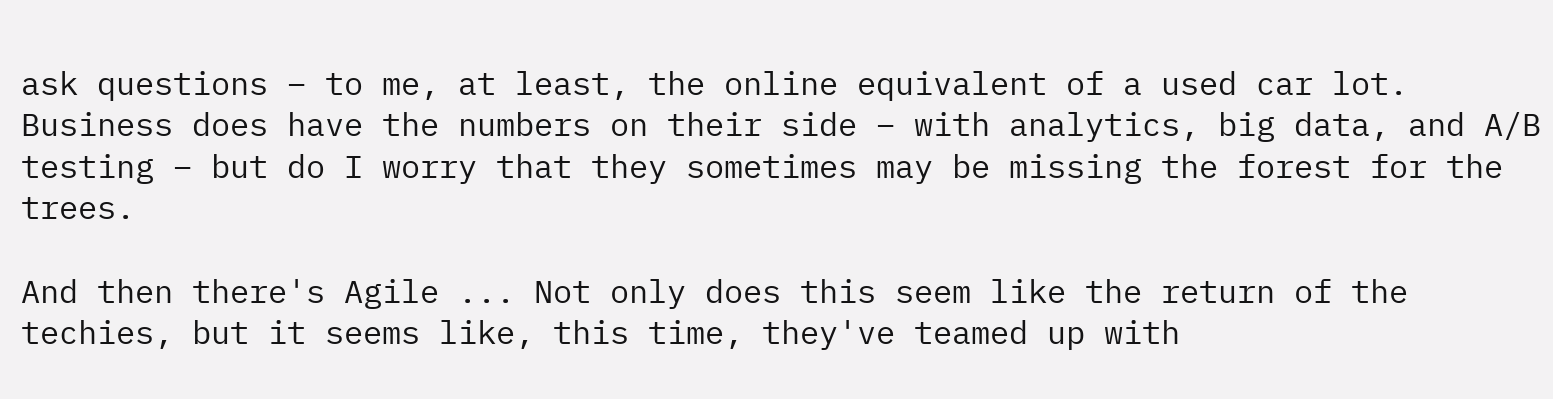ask questions – to me, at least, the online equivalent of a used car lot. Business does have the numbers on their side – with analytics, big data, and A/B testing – but do I worry that they sometimes may be missing the forest for the trees.

And then there's Agile ... Not only does this seem like the return of the techies, but it seems like, this time, they've teamed up with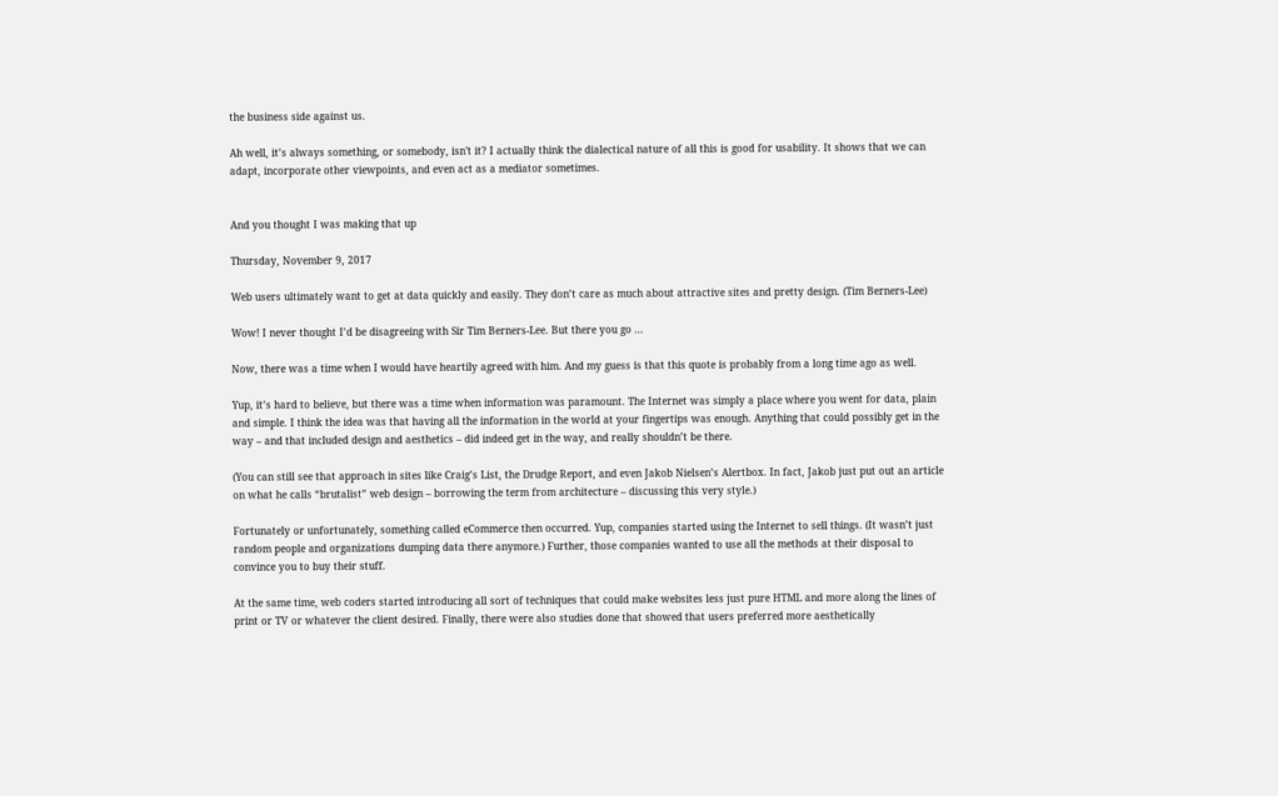the business side against us.

Ah well, it’s always something, or somebody, isn't it? I actually think the dialectical nature of all this is good for usability. It shows that we can adapt, incorporate other viewpoints, and even act as a mediator sometimes.


And you thought I was making that up

Thursday, November 9, 2017

Web users ultimately want to get at data quickly and easily. They don’t care as much about attractive sites and pretty design. (Tim Berners-Lee)

Wow! I never thought I’d be disagreeing with Sir Tim Berners-Lee. But there you go …

Now, there was a time when I would have heartily agreed with him. And my guess is that this quote is probably from a long time ago as well.

Yup, it’s hard to believe, but there was a time when information was paramount. The Internet was simply a place where you went for data, plain and simple. I think the idea was that having all the information in the world at your fingertips was enough. Anything that could possibly get in the way – and that included design and aesthetics – did indeed get in the way, and really shouldn’t be there.

(You can still see that approach in sites like Craig’s List, the Drudge Report, and even Jakob Nielsen’s Alertbox. In fact, Jakob just put out an article on what he calls “brutalist” web design – borrowing the term from architecture – discussing this very style.)

Fortunately or unfortunately, something called eCommerce then occurred. Yup, companies started using the Internet to sell things. (It wasn’t just random people and organizations dumping data there anymore.) Further, those companies wanted to use all the methods at their disposal to convince you to buy their stuff.

At the same time, web coders started introducing all sort of techniques that could make websites less just pure HTML and more along the lines of print or TV or whatever the client desired. Finally, there were also studies done that showed that users preferred more aesthetically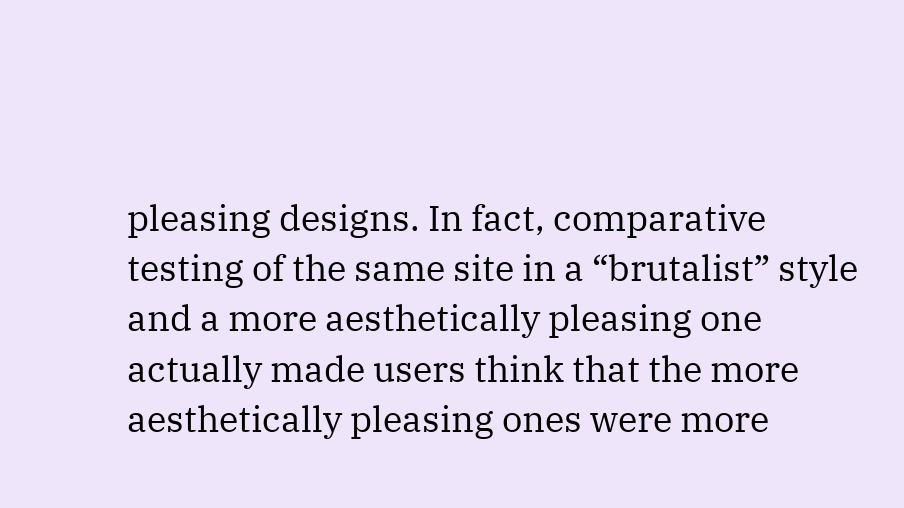pleasing designs. In fact, comparative testing of the same site in a “brutalist” style and a more aesthetically pleasing one actually made users think that the more aesthetically pleasing ones were more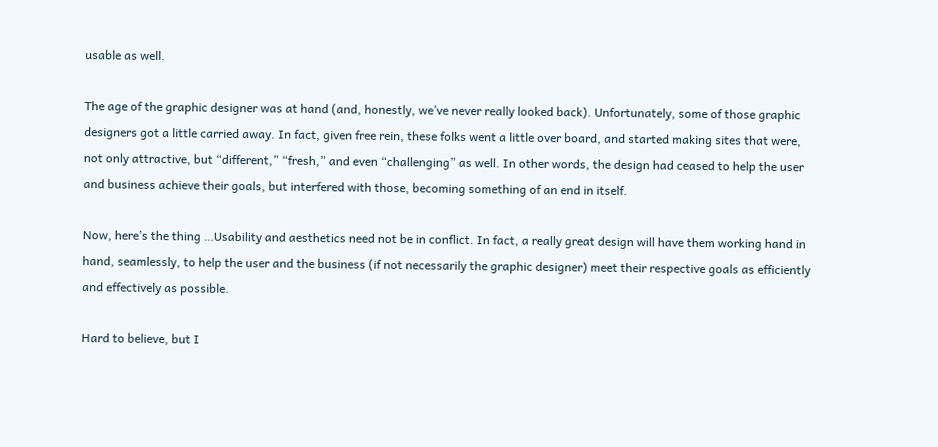usable as well.

The age of the graphic designer was at hand (and, honestly, we’ve never really looked back). Unfortunately, some of those graphic designers got a little carried away. In fact, given free rein, these folks went a little over board, and started making sites that were, not only attractive, but “different,” “fresh,” and even “challenging” as well. In other words, the design had ceased to help the user and business achieve their goals, but interfered with those, becoming something of an end in itself.

Now, here’s the thing …Usability and aesthetics need not be in conflict. In fact, a really great design will have them working hand in hand, seamlessly, to help the user and the business (if not necessarily the graphic designer) meet their respective goals as efficiently and effectively as possible.

Hard to believe, but I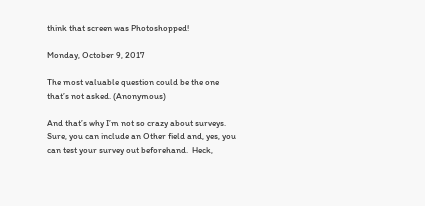think that screen was Photoshopped!

Monday, October 9, 2017

The most valuable question could be the one that’s not asked. (Anonymous)

And that’s why I’m not so crazy about surveys.  Sure, you can include an Other field and, yes, you can test your survey out beforehand.  Heck,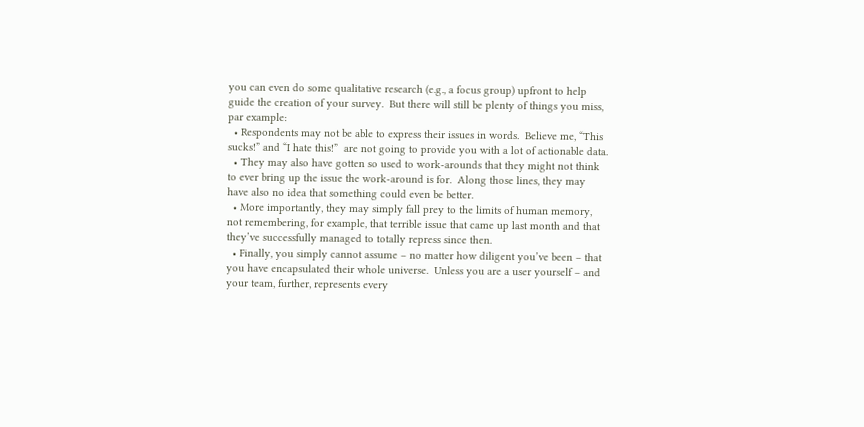you can even do some qualitative research (e.g., a focus group) upfront to help guide the creation of your survey.  But there will still be plenty of things you miss, par example:
  • Respondents may not be able to express their issues in words.  Believe me, “This sucks!” and “I hate this!”  are not going to provide you with a lot of actionable data.
  • They may also have gotten so used to work-arounds that they might not think to ever bring up the issue the work-around is for.  Along those lines, they may have also no idea that something could even be better.
  • More importantly, they may simply fall prey to the limits of human memory, not remembering, for example, that terrible issue that came up last month and that they’ve successfully managed to totally repress since then.
  • Finally, you simply cannot assume – no matter how diligent you’ve been – that you have encapsulated their whole universe.  Unless you are a user yourself – and your team, further, represents every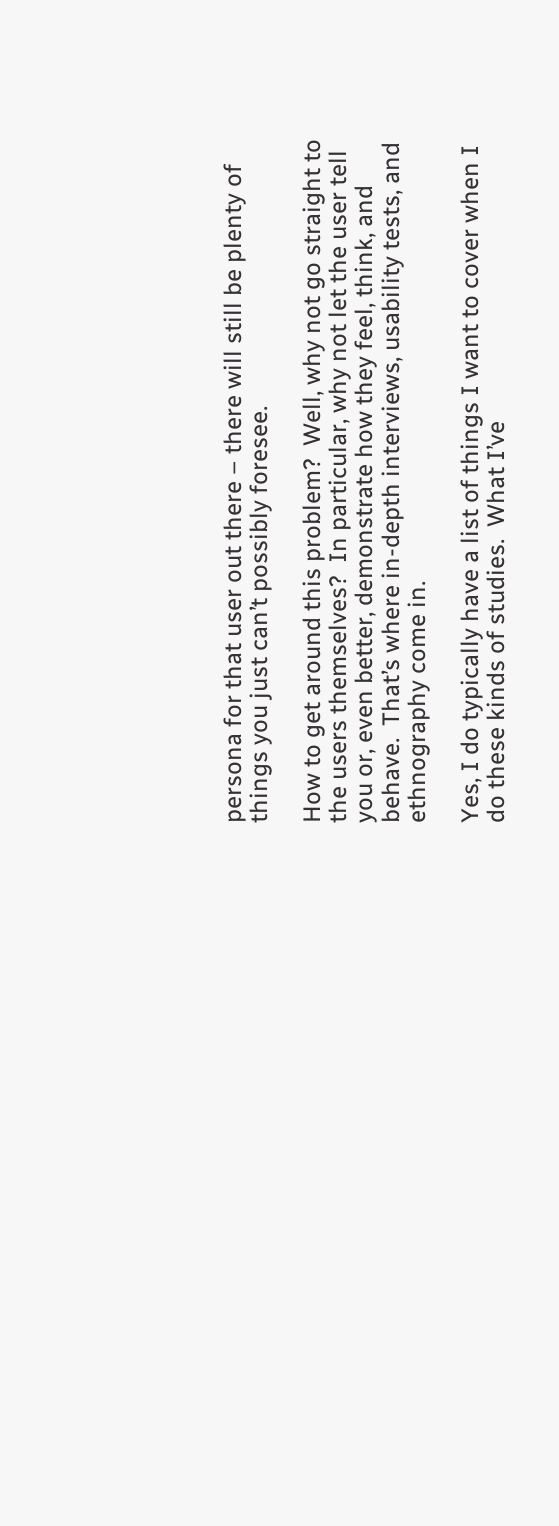persona for that user out there – there will still be plenty of things you just can’t possibly foresee.

How to get around this problem?  Well, why not go straight to the users themselves?  In particular, why not let the user tell you or, even better, demonstrate how they feel, think, and behave.  That’s where in-depth interviews, usability tests, and ethnography come in.

Yes, I do typically have a list of things I want to cover when I do these kinds of studies.  What I’ve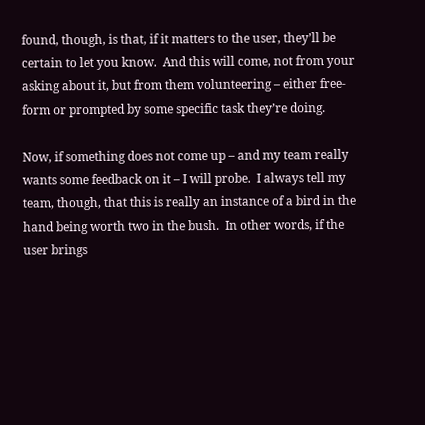found, though, is that, if it matters to the user, they’ll be certain to let you know.  And this will come, not from your asking about it, but from them volunteering – either free-form or prompted by some specific task they’re doing.

Now, if something does not come up – and my team really wants some feedback on it – I will probe.  I always tell my team, though, that this is really an instance of a bird in the hand being worth two in the bush.  In other words, if the user brings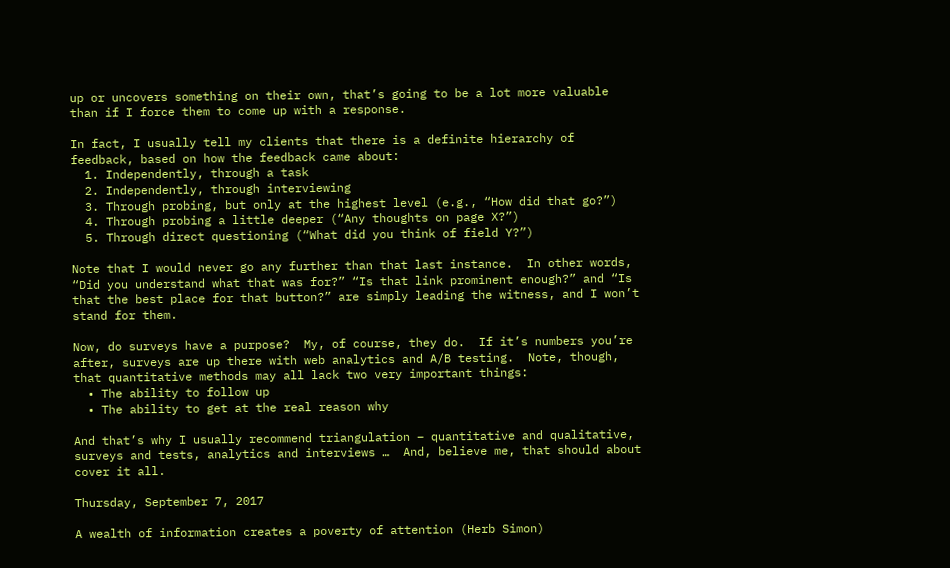up or uncovers something on their own, that’s going to be a lot more valuable than if I force them to come up with a response.

In fact, I usually tell my clients that there is a definite hierarchy of feedback, based on how the feedback came about:
  1. Independently, through a task
  2. Independently, through interviewing
  3. Through probing, but only at the highest level (e.g., “How did that go?”)
  4. Through probing a little deeper (“Any thoughts on page X?”)
  5. Through direct questioning (“What did you think of field Y?”)

Note that I would never go any further than that last instance.  In other words, “Did you understand what that was for?” “Is that link prominent enough?” and “Is that the best place for that button?” are simply leading the witness, and I won’t stand for them.

Now, do surveys have a purpose?  My, of course, they do.  If it’s numbers you’re after, surveys are up there with web analytics and A/B testing.  Note, though, that quantitative methods may all lack two very important things:
  • The ability to follow up
  • The ability to get at the real reason why

And that’s why I usually recommend triangulation – quantitative and qualitative, surveys and tests, analytics and interviews …  And, believe me, that should about cover it all.

Thursday, September 7, 2017

A wealth of information creates a poverty of attention (Herb Simon)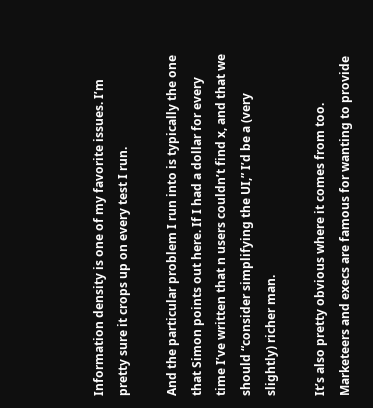Information density is one of my favorite issues. I’m pretty sure it crops up on every test I run.

And the particular problem I run into is typically the one that Simon points out here. If I had a dollar for every time I’ve written that n users couldn’t find x, and that we should “consider simplifying the UI,” I’d be a (very slightly) richer man.

It’s also pretty obvious where it comes from too. Marketeers and execs are famous for wanting to provide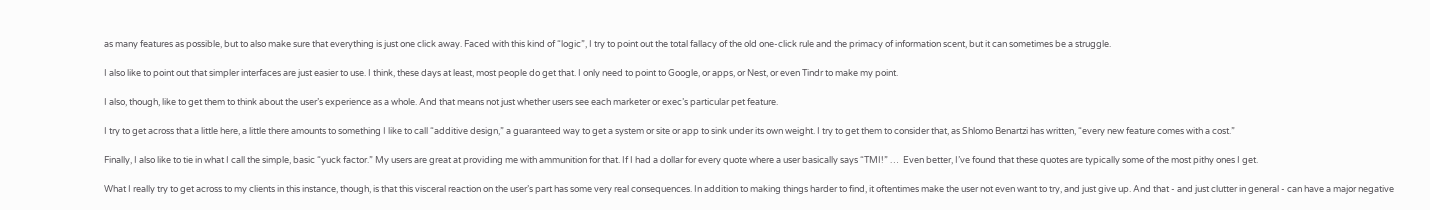as many features as possible, but to also make sure that everything is just one click away. Faced with this kind of “logic”, I try to point out the total fallacy of the old one-click rule and the primacy of information scent, but it can sometimes be a struggle.

I also like to point out that simpler interfaces are just easier to use. I think, these days at least, most people do get that. I only need to point to Google, or apps, or Nest, or even Tindr to make my point.

I also, though, like to get them to think about the user’s experience as a whole. And that means not just whether users see each marketer or exec’s particular pet feature.

I try to get across that a little here, a little there amounts to something I like to call “additive design,” a guaranteed way to get a system or site or app to sink under its own weight. I try to get them to consider that, as Shlomo Benartzi has written, “every new feature comes with a cost.”

Finally, I also like to tie in what I call the simple, basic “yuck factor.” My users are great at providing me with ammunition for that. If I had a dollar for every quote where a user basically says “TMI!” …  Even better, I’ve found that these quotes are typically some of the most pithy ones I get.

What I really try to get across to my clients in this instance, though, is that this visceral reaction on the user’s part has some very real consequences. In addition to making things harder to find, it oftentimes make the user not even want to try, and just give up. And that - and just clutter in general - can have a major negative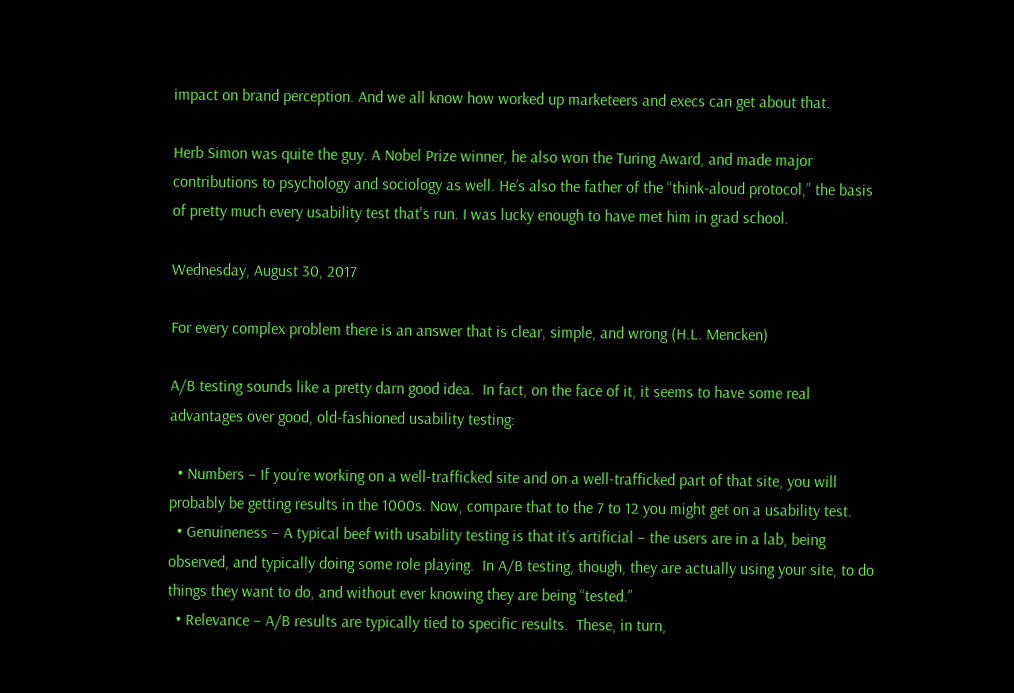impact on brand perception. And we all know how worked up marketeers and execs can get about that.

Herb Simon was quite the guy. A Nobel Prize winner, he also won the Turing Award, and made major contributions to psychology and sociology as well. He’s also the father of the “think-aloud protocol,” the basis of pretty much every usability test that's run. I was lucky enough to have met him in grad school.

Wednesday, August 30, 2017

For every complex problem there is an answer that is clear, simple, and wrong (H.L. Mencken)

A/B testing sounds like a pretty darn good idea.  In fact, on the face of it, it seems to have some real advantages over good, old-fashioned usability testing:

  • Numbers – If you’re working on a well-trafficked site and on a well-trafficked part of that site, you will probably be getting results in the 1000s. Now, compare that to the 7 to 12 you might get on a usability test.
  • Genuineness – A typical beef with usability testing is that it’s artificial – the users are in a lab, being observed, and typically doing some role playing.  In A/B testing, though, they are actually using your site, to do things they want to do, and without ever knowing they are being “tested.”
  • Relevance – A/B results are typically tied to specific results.  These, in turn,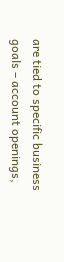are tied to specific business goals – account openings,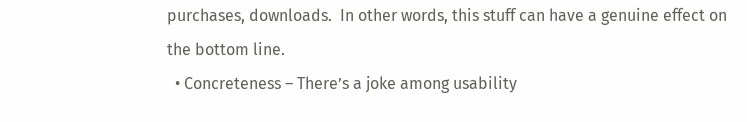purchases, downloads.  In other words, this stuff can have a genuine effect on the bottom line.
  • Concreteness – There’s a joke among usability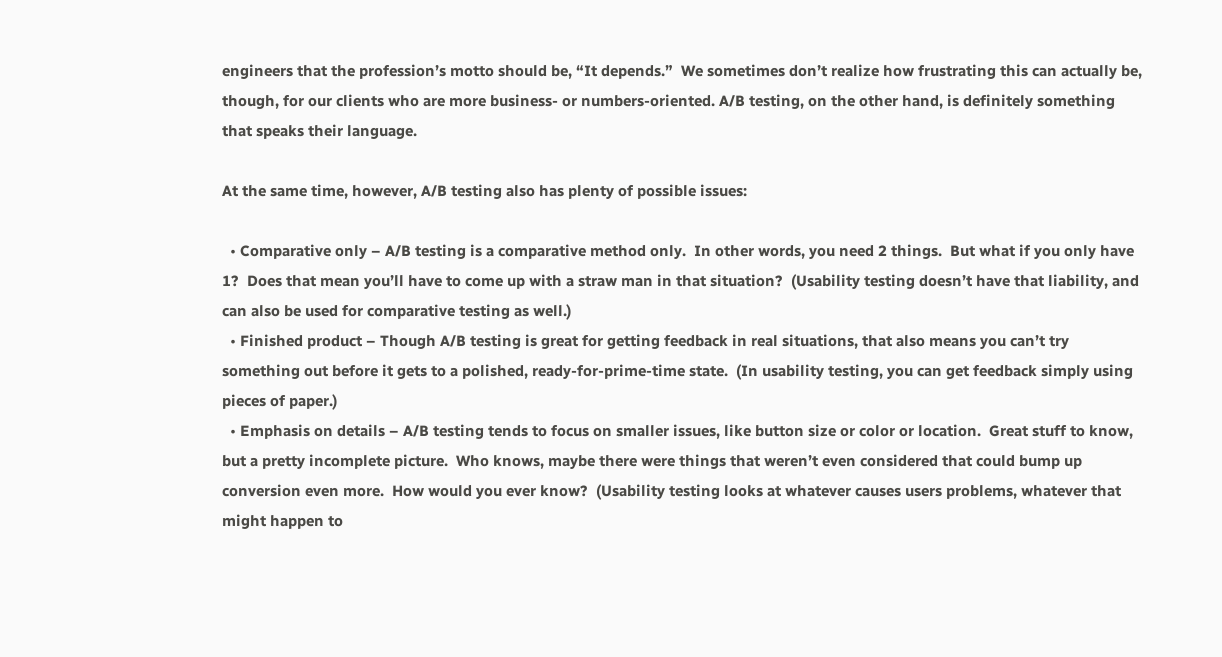engineers that the profession’s motto should be, “It depends.”  We sometimes don’t realize how frustrating this can actually be, though, for our clients who are more business- or numbers-oriented. A/B testing, on the other hand, is definitely something that speaks their language.

At the same time, however, A/B testing also has plenty of possible issues:

  • Comparative only – A/B testing is a comparative method only.  In other words, you need 2 things.  But what if you only have 1?  Does that mean you’ll have to come up with a straw man in that situation?  (Usability testing doesn’t have that liability, and can also be used for comparative testing as well.)
  • Finished product – Though A/B testing is great for getting feedback in real situations, that also means you can’t try something out before it gets to a polished, ready-for-prime-time state.  (In usability testing, you can get feedback simply using pieces of paper.)
  • Emphasis on details – A/B testing tends to focus on smaller issues, like button size or color or location.  Great stuff to know, but a pretty incomplete picture.  Who knows, maybe there were things that weren’t even considered that could bump up conversion even more.  How would you ever know?  (Usability testing looks at whatever causes users problems, whatever that might happen to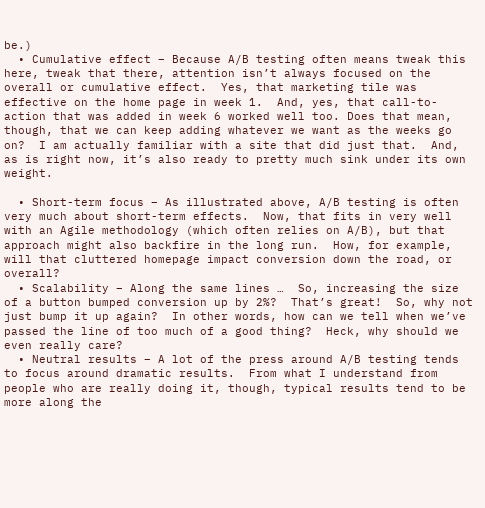be.)
  • Cumulative effect – Because A/B testing often means tweak this here, tweak that there, attention isn’t always focused on the overall or cumulative effect.  Yes, that marketing tile was effective on the home page in week 1.  And, yes, that call-to-action that was added in week 6 worked well too. Does that mean, though, that we can keep adding whatever we want as the weeks go on?  I am actually familiar with a site that did just that.  And, as is right now, it’s also ready to pretty much sink under its own weight.

  • Short-term focus – As illustrated above, A/B testing is often very much about short-term effects.  Now, that fits in very well with an Agile methodology (which often relies on A/B), but that approach might also backfire in the long run.  How, for example, will that cluttered homepage impact conversion down the road, or overall?
  • Scalability – Along the same lines …  So, increasing the size of a button bumped conversion up by 2%?  That’s great!  So, why not just bump it up again?  In other words, how can we tell when we’ve passed the line of too much of a good thing?  Heck, why should we even really care?
  • Neutral results – A lot of the press around A/B testing tends to focus around dramatic results.  From what I understand from people who are really doing it, though, typical results tend to be more along the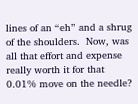lines of an “eh” and a shrug of the shoulders.  Now, was all that effort and expense really worth it for that 0.01% move on the needle?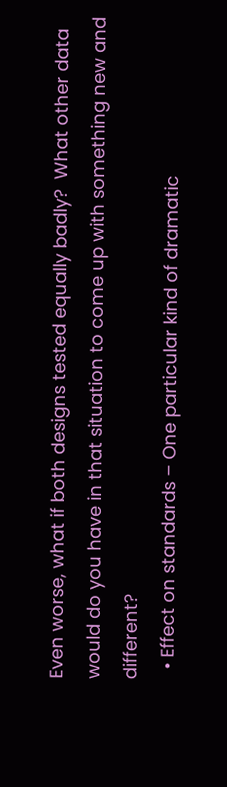Even worse, what if both designs tested equally badly?  What other data would do you have in that situation to come up with something new and different?
  • Effect on standards – One particular kind of dramatic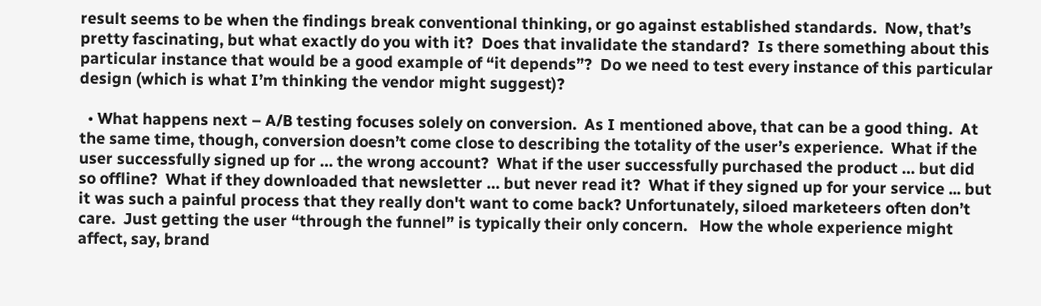result seems to be when the findings break conventional thinking, or go against established standards.  Now, that’s pretty fascinating, but what exactly do you with it?  Does that invalidate the standard?  Is there something about this particular instance that would be a good example of “it depends”?  Do we need to test every instance of this particular design (which is what I’m thinking the vendor might suggest)?

  • What happens next – A/B testing focuses solely on conversion.  As I mentioned above, that can be a good thing.  At the same time, though, conversion doesn’t come close to describing the totality of the user’s experience.  What if the user successfully signed up for … the wrong account?  What if the user successfully purchased the product … but did so offline?  What if they downloaded that newsletter … but never read it?  What if they signed up for your service ... but it was such a painful process that they really don't want to come back? Unfortunately, siloed marketeers often don’t care.  Just getting the user “through the funnel” is typically their only concern.   How the whole experience might affect, say, brand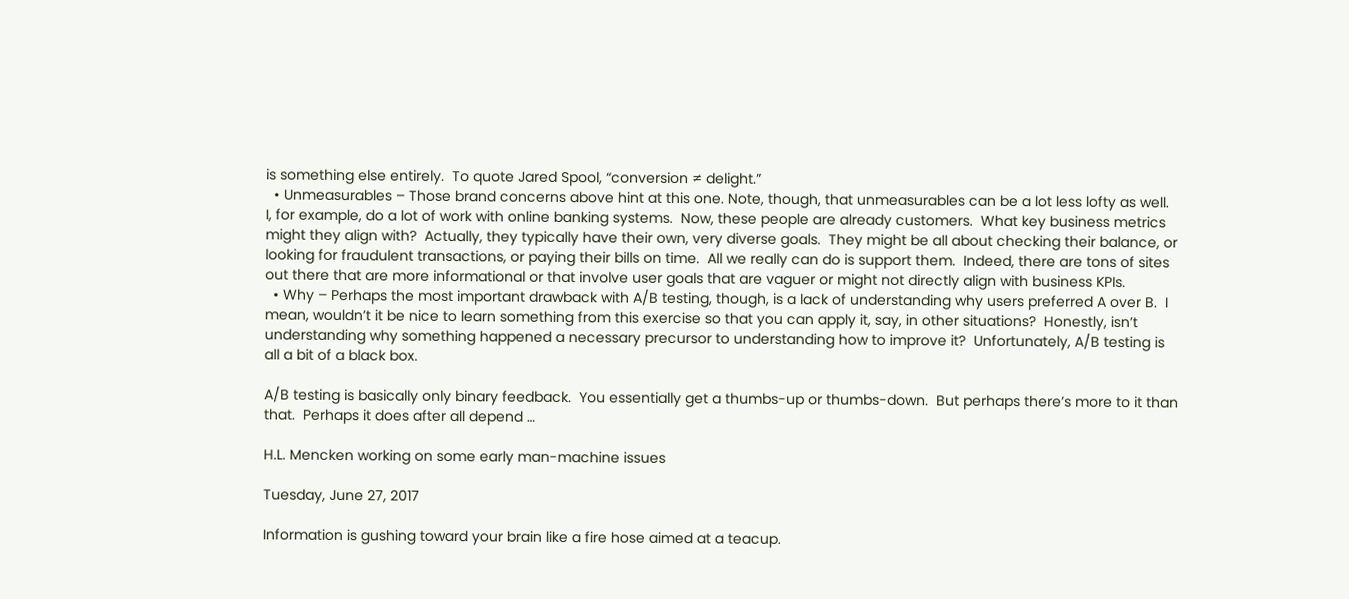is something else entirely.  To quote Jared Spool, “conversion ≠ delight.”
  • Unmeasurables – Those brand concerns above hint at this one. Note, though, that unmeasurables can be a lot less lofty as well.  I, for example, do a lot of work with online banking systems.  Now, these people are already customers.  What key business metrics might they align with?  Actually, they typically have their own, very diverse goals.  They might be all about checking their balance, or looking for fraudulent transactions, or paying their bills on time.  All we really can do is support them.  Indeed, there are tons of sites out there that are more informational or that involve user goals that are vaguer or might not directly align with business KPIs.
  • Why – Perhaps the most important drawback with A/B testing, though, is a lack of understanding why users preferred A over B.  I mean, wouldn’t it be nice to learn something from this exercise so that you can apply it, say, in other situations?  Honestly, isn’t understanding why something happened a necessary precursor to understanding how to improve it?  Unfortunately, A/B testing is all a bit of a black box.

A/B testing is basically only binary feedback.  You essentially get a thumbs-up or thumbs-down.  But perhaps there’s more to it than that.  Perhaps it does after all depend …

H.L. Mencken working on some early man-machine issues

Tuesday, June 27, 2017

Information is gushing toward your brain like a fire hose aimed at a teacup.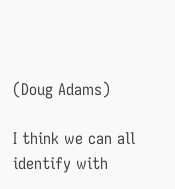(Doug Adams)

I think we can all identify with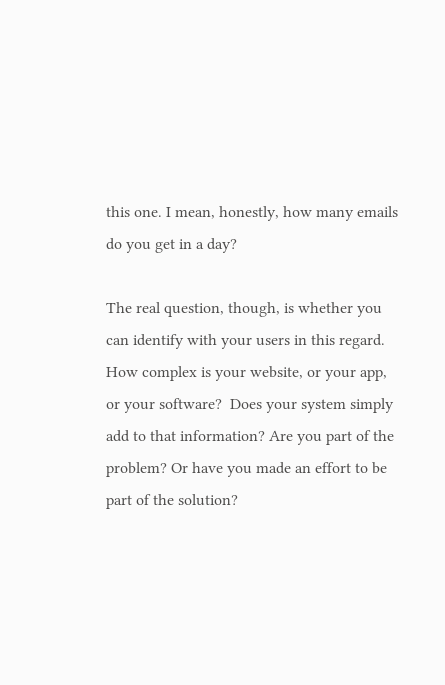this one. I mean, honestly, how many emails do you get in a day?

The real question, though, is whether you can identify with your users in this regard. How complex is your website, or your app, or your software?  Does your system simply add to that information? Are you part of the problem? Or have you made an effort to be part of the solution?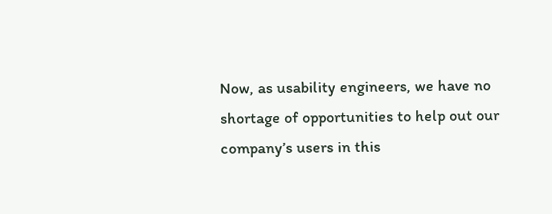Now, as usability engineers, we have no shortage of opportunities to help out our company’s users in this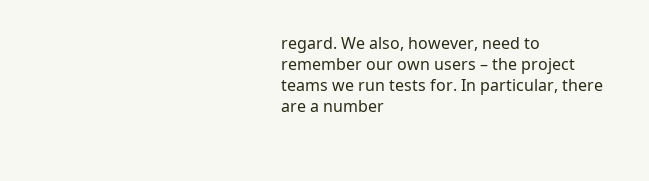regard. We also, however, need to remember our own users – the project teams we run tests for. In particular, there are a number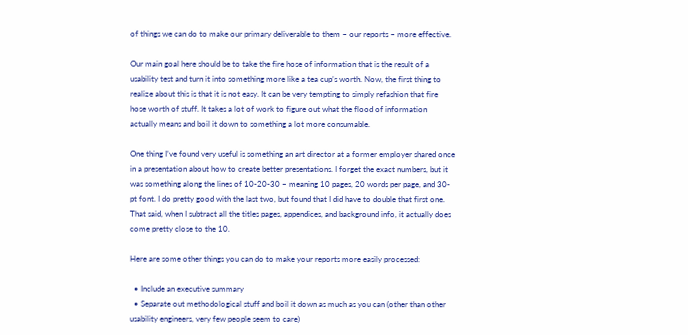of things we can do to make our primary deliverable to them – our reports – more effective.

Our main goal here should be to take the fire hose of information that is the result of a usability test and turn it into something more like a tea cup’s worth. Now, the first thing to realize about this is that it is not easy. It can be very tempting to simply refashion that fire hose worth of stuff. It takes a lot of work to figure out what the flood of information actually means and boil it down to something a lot more consumable.

One thing I’ve found very useful is something an art director at a former employer shared once in a presentation about how to create better presentations. I forget the exact numbers, but it was something along the lines of 10-20-30 – meaning 10 pages, 20 words per page, and 30-pt font. I do pretty good with the last two, but found that I did have to double that first one. That said, when I subtract all the titles pages, appendices, and background info, it actually does come pretty close to the 10.

Here are some other things you can do to make your reports more easily processed:

  • Include an executive summary
  • Separate out methodological stuff and boil it down as much as you can (other than other usability engineers, very few people seem to care)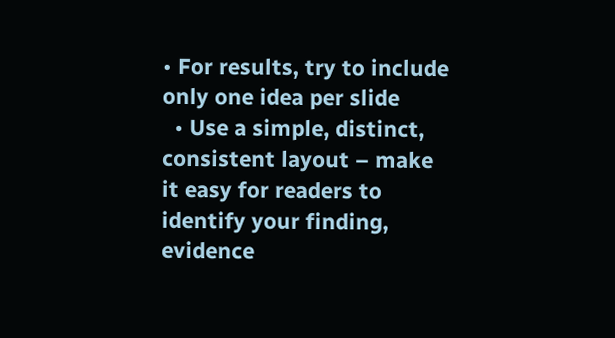• For results, try to include only one idea per slide
  • Use a simple, distinct, consistent layout – make it easy for readers to identify your finding, evidence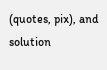(quotes, pix), and solution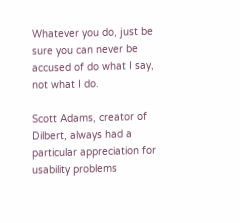Whatever you do, just be sure you can never be accused of do what I say, not what I do.

Scott Adams, creator of Dilbert, always had a particular appreciation for usability problems